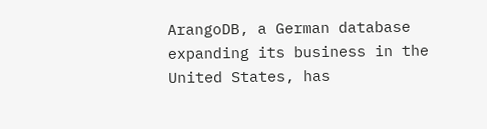ArangoDB, a German database expanding its business in the United States, has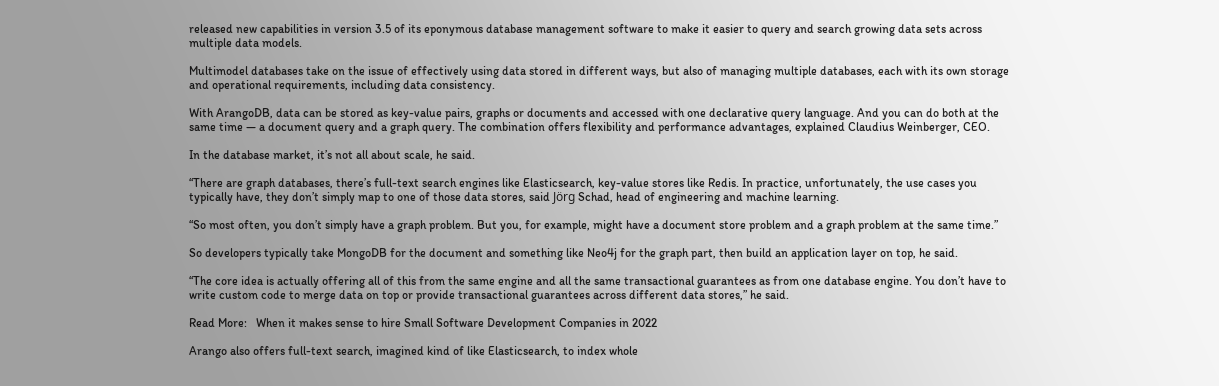released new capabilities in version 3.5 of its eponymous database management software to make it easier to query and search growing data sets across multiple data models.

Multimodel databases take on the issue of effectively using data stored in different ways, but also of managing multiple databases, each with its own storage and operational requirements, including data consistency.

With ArangoDB, data can be stored as key-value pairs, graphs or documents and accessed with one declarative query language. And you can do both at the same time — a document query and a graph query. The combination offers flexibility and performance advantages, explained Claudius Weinberger, CEO.

In the database market, it’s not all about scale, he said.

“There are graph databases, there’s full-text search engines like Elasticsearch, key-value stores like Redis. In practice, unfortunately, the use cases you typically have, they don’t simply map to one of those data stores, said Jörg Schad, head of engineering and machine learning.

“So most often, you don’t simply have a graph problem. But you, for example, might have a document store problem and a graph problem at the same time.”

So developers typically take MongoDB for the document and something like Neo4j for the graph part, then build an application layer on top, he said.

“The core idea is actually offering all of this from the same engine and all the same transactional guarantees as from one database engine. You don’t have to write custom code to merge data on top or provide transactional guarantees across different data stores,” he said.

Read More:   When it makes sense to hire Small Software Development Companies in 2022

Arango also offers full-text search, imagined kind of like Elasticsearch, to index whole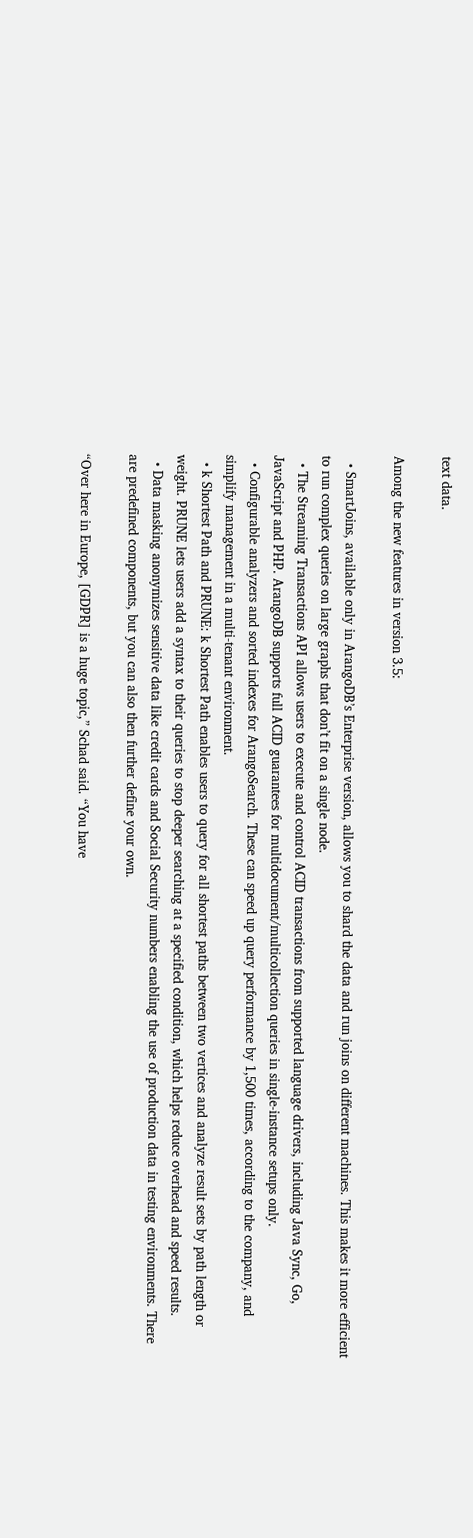text data.

Among the new features in version 3.5:

  • SmartJoins, available only in ArangoDB’s Enterprise version, allows you to shard the data and run joins on different machines. This makes it more efficient to run complex queries on large graphs that don’t fit on a single node.
  • The Streaming Transactions API allows users to execute and control ACID transactions from supported language drivers, including Java Sync, Go, JavaScript and PHP. ArangoDB supports full ACID guarantees for multidocument/multicollection queries in single-instance setups only.
  • Configurable analyzers and sorted indexes for ArangoSearch. These can speed up query performance by 1,500 times, according to the company, and simplify management in a multi-tenant environment.
  • k Shortest Path and PRUNE: k Shortest Path enables users to query for all shortest paths between two vertices and analyze result sets by path length or weight. PRUNE lets users add a syntax to their queries to stop deeper searching at a specified condition, which helps reduce overhead and speed results.
  • Data masking anonymizes sensitive data like credit cards and Social Security numbers enabling the use of production data in testing environments. There are predefined components, but you can also then further define your own.

“Over here in Europe, [GDPR] is a huge topic,” Schad said. “You have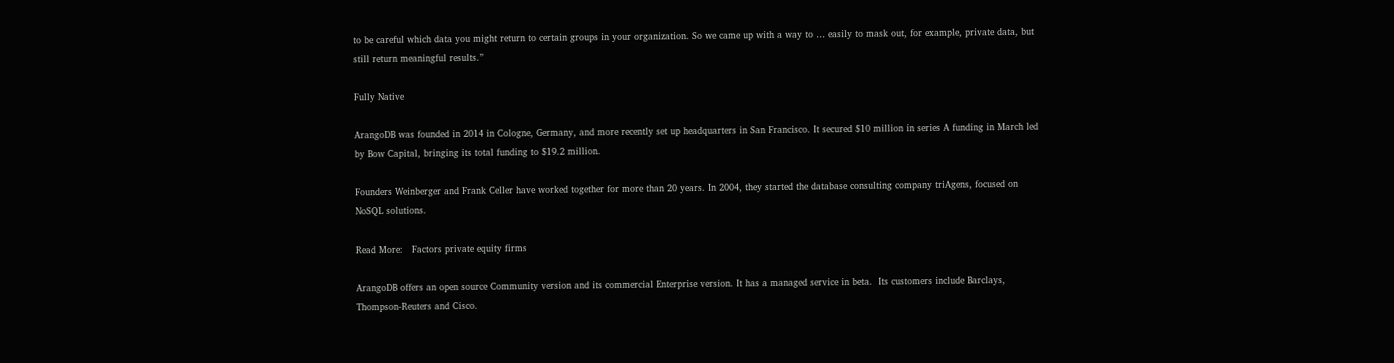to be careful which data you might return to certain groups in your organization. So we came up with a way to … easily to mask out, for example, private data, but still return meaningful results.”

Fully Native

ArangoDB was founded in 2014 in Cologne, Germany, and more recently set up headquarters in San Francisco. It secured $10 million in series A funding in March led by Bow Capital, bringing its total funding to $19.2 million.

Founders Weinberger and Frank Celler have worked together for more than 20 years. In 2004, they started the database consulting company triAgens, focused on NoSQL solutions.

Read More:   Factors private equity firms

ArangoDB offers an open source Community version and its commercial Enterprise version. It has a managed service in beta.  Its customers include Barclays, Thompson-Reuters and Cisco.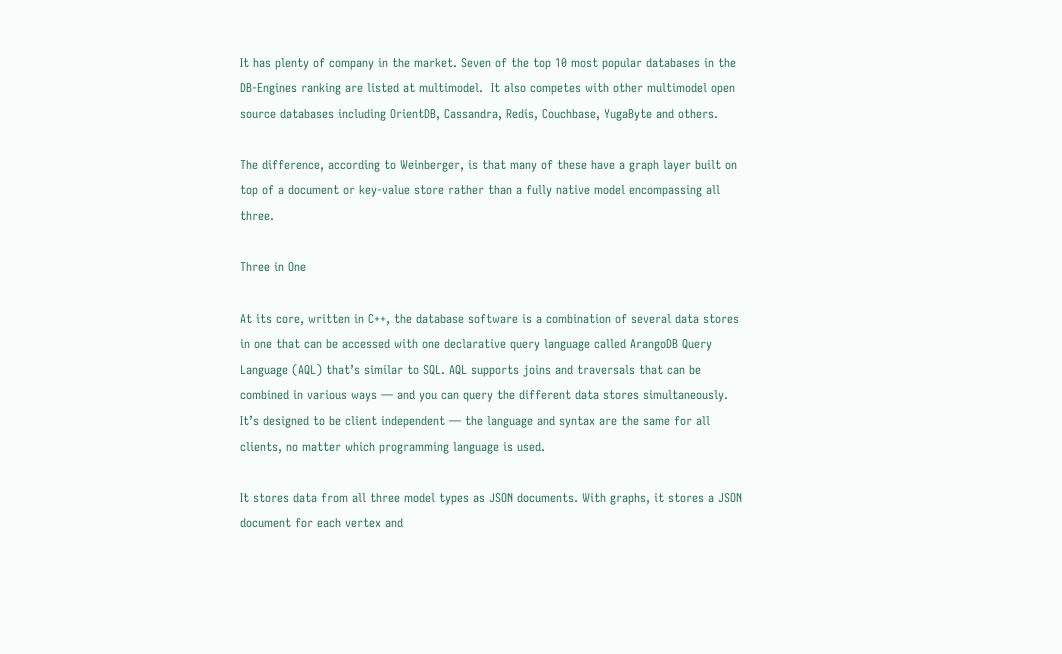It has plenty of company in the market. Seven of the top 10 most popular databases in the DB-Engines ranking are listed at multimodel.  It also competes with other multimodel open source databases including OrientDB, Cassandra, Redis, Couchbase, YugaByte and others.

The difference, according to Weinberger, is that many of these have a graph layer built on top of a document or key-value store rather than a fully native model encompassing all three.

Three in One

At its core, written in C++, the database software is a combination of several data stores in one that can be accessed with one declarative query language called ArangoDB Query Language (AQL) that’s similar to SQL. AQL supports joins and traversals that can be combined in various ways — and you can query the different data stores simultaneously. It’s designed to be client independent — the language and syntax are the same for all clients, no matter which programming language is used.

It stores data from all three model types as JSON documents. With graphs, it stores a JSON document for each vertex and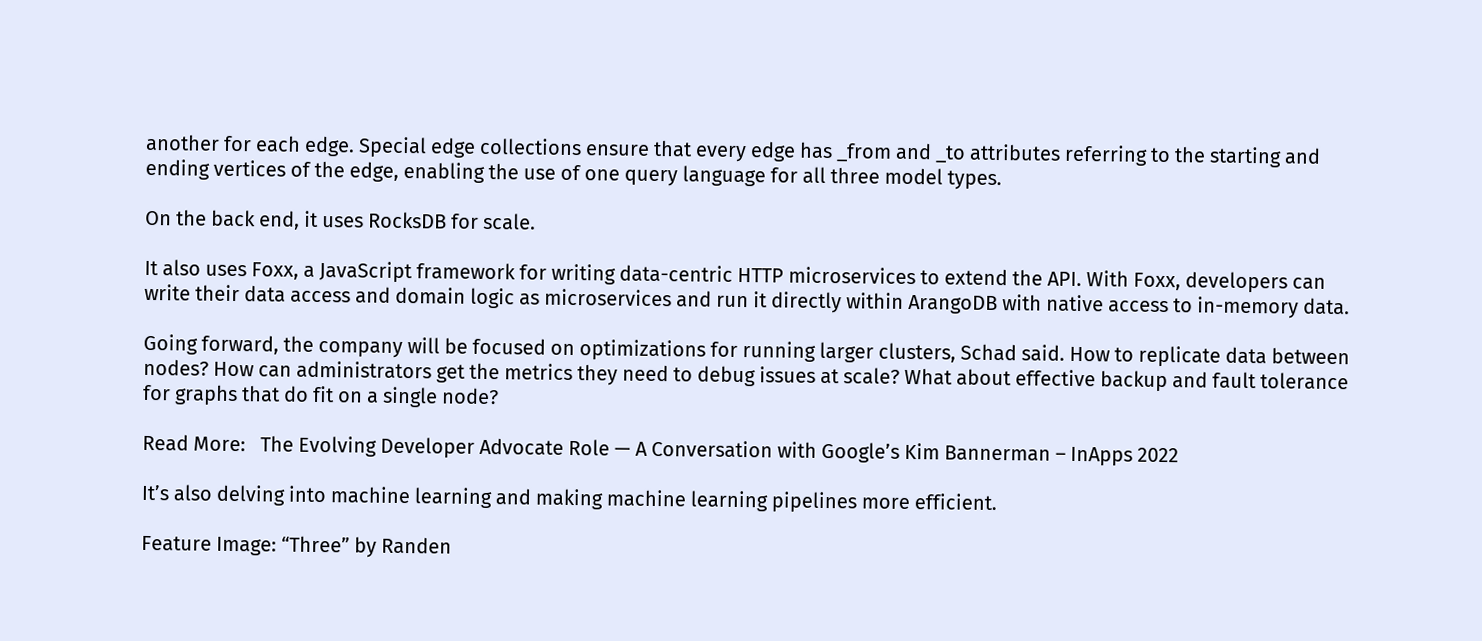another for each edge. Special edge collections ensure that every edge has _from and _to attributes referring to the starting and ending vertices of the edge, enabling the use of one query language for all three model types.

On the back end, it uses RocksDB for scale.

It also uses Foxx, a JavaScript framework for writing data-centric HTTP microservices to extend the API. With Foxx, developers can write their data access and domain logic as microservices and run it directly within ArangoDB with native access to in-memory data.

Going forward, the company will be focused on optimizations for running larger clusters, Schad said. How to replicate data between nodes? How can administrators get the metrics they need to debug issues at scale? What about effective backup and fault tolerance for graphs that do fit on a single node?

Read More:   The Evolving Developer Advocate Role — A Conversation with Google’s Kim Bannerman – InApps 2022

It’s also delving into machine learning and making machine learning pipelines more efficient.

Feature Image: “Three” by Randen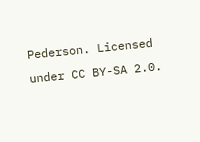Pederson. Licensed under CC BY-SA 2.0.